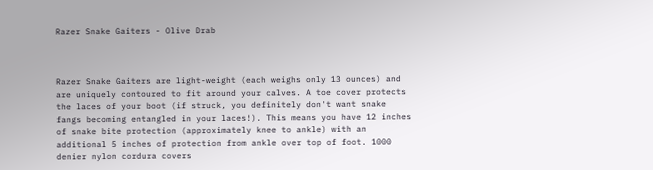Razer Snake Gaiters - Olive Drab



Razer Snake Gaiters are light-weight (each weighs only 13 ounces) and are uniquely contoured to fit around your calves. A toe cover protects the laces of your boot (if struck, you definitely don't want snake fangs becoming entangled in your laces!). This means you have 12 inches of snake bite protection (approximately knee to ankle) with an additional 5 inches of protection from ankle over top of foot. 1000 denier nylon cordura covers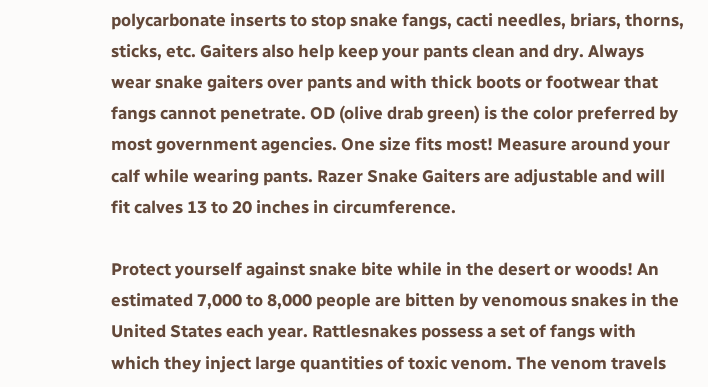polycarbonate inserts to stop snake fangs, cacti needles, briars, thorns, sticks, etc. Gaiters also help keep your pants clean and dry. Always wear snake gaiters over pants and with thick boots or footwear that fangs cannot penetrate. OD (olive drab green) is the color preferred by most government agencies. One size fits most! Measure around your calf while wearing pants. Razer Snake Gaiters are adjustable and will fit calves 13 to 20 inches in circumference.

Protect yourself against snake bite while in the desert or woods! An estimated 7,000 to 8,000 people are bitten by venomous snakes in the United States each year. Rattlesnakes possess a set of fangs with which they inject large quantities of toxic venom. The venom travels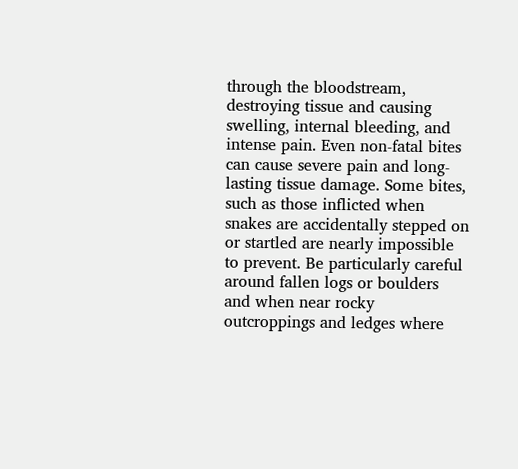through the bloodstream, destroying tissue and causing swelling, internal bleeding, and intense pain. Even non-fatal bites can cause severe pain and long-lasting tissue damage. Some bites, such as those inflicted when snakes are accidentally stepped on or startled are nearly impossible to prevent. Be particularly careful around fallen logs or boulders and when near rocky outcroppings and ledges where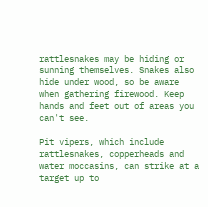rattlesnakes may be hiding or sunning themselves. Snakes also hide under wood, so be aware when gathering firewood. Keep hands and feet out of areas you can't see.

Pit vipers, which include rattlesnakes, copperheads and water moccasins, can strike at a target up to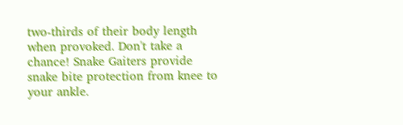two-thirds of their body length when provoked. Don't take a chance! Snake Gaiters provide snake bite protection from knee to your ankle.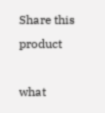Share this product

what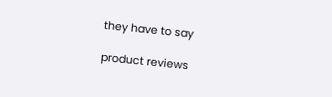they have to say

product reviews